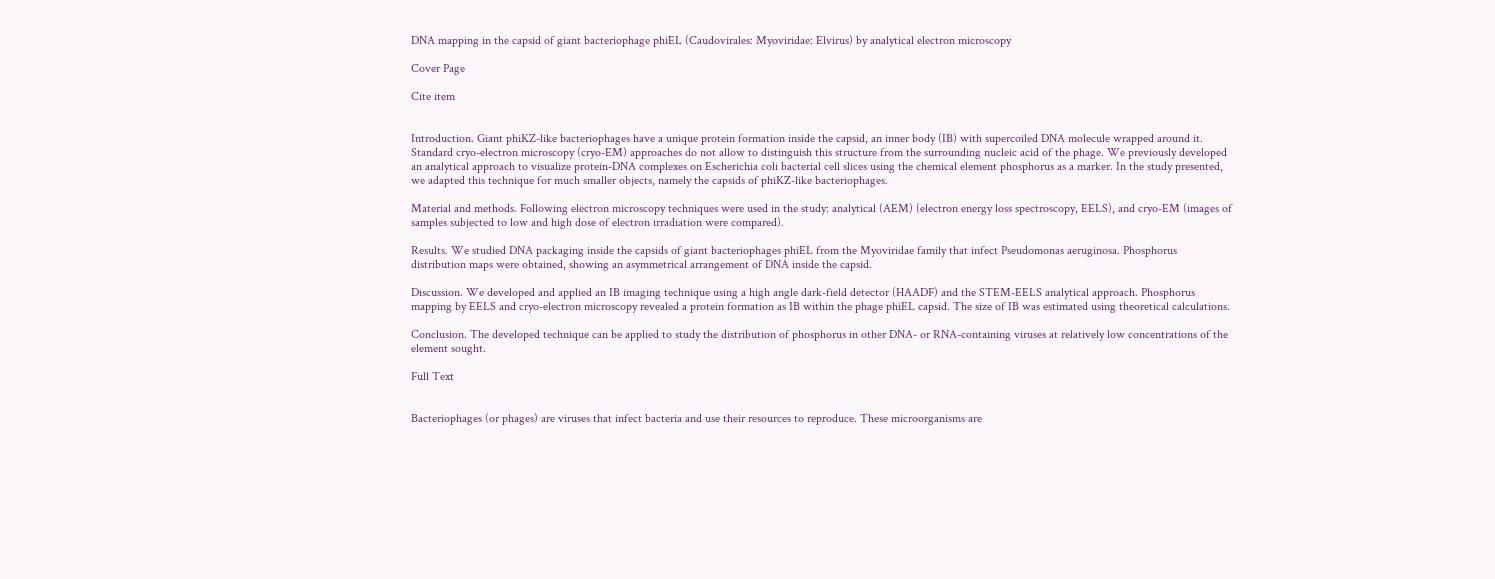DNA mapping in the capsid of giant bacteriophage phiEL (Caudovirales: Myoviridae: Elvirus) by analytical electron microscopy

Cover Page

Cite item


Introduction. Giant phiKZ-like bacteriophages have a unique protein formation inside the capsid, an inner body (IB) with supercoiled DNA molecule wrapped around it. Standard cryo-electron microscopy (cryo-EM) approaches do not allow to distinguish this structure from the surrounding nucleic acid of the phage. We previously developed an analytical approach to visualize protein-DNA complexes on Escherichia coli bacterial cell slices using the chemical element phosphorus as a marker. In the study presented, we adapted this technique for much smaller objects, namely the capsids of phiKZ-like bacteriophages.

Material and methods. Following electron microscopy techniques were used in the study: analytical (AEM) (electron energy loss spectroscopy, EELS), and cryo-EM (images of samples subjected to low and high dose of electron irradiation were compared).

Results. We studied DNA packaging inside the capsids of giant bacteriophages phiEL from the Myoviridae family that infect Pseudomonas aeruginosa. Phosphorus distribution maps were obtained, showing an asymmetrical arrangement of DNA inside the capsid.

Discussion. We developed and applied an IB imaging technique using a high angle dark-field detector (HAADF) and the STEM-EELS analytical approach. Phosphorus mapping by EELS and cryo-electron microscopy revealed a protein formation as IB within the phage phiEL capsid. The size of IB was estimated using theoretical calculations.

Conclusion. The developed technique can be applied to study the distribution of phosphorus in other DNA- or RNA-containing viruses at relatively low concentrations of the element sought.

Full Text


Bacteriophages (or phages) are viruses that infect bacteria and use their resources to reproduce. These microorganisms are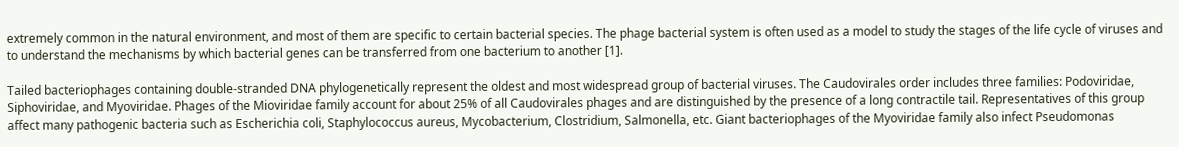extremely common in the natural environment, and most of them are specific to certain bacterial species. The phage bacterial system is often used as a model to study the stages of the life cycle of viruses and to understand the mechanisms by which bacterial genes can be transferred from one bacterium to another [1].

Tailed bacteriophages containing double-stranded DNA phylogenetically represent the oldest and most widespread group of bacterial viruses. The Caudovirales order includes three families: Podoviridae, Siphoviridae, and Myoviridae. Phages of the Mioviridae family account for about 25% of all Caudovirales phages and are distinguished by the presence of a long contractile tail. Representatives of this group affect many pathogenic bacteria such as Escherichia coli, Staphylococcus aureus, Mycobacterium, Clostridium, Salmonella, etc. Giant bacteriophages of the Myoviridae family also infect Pseudomonas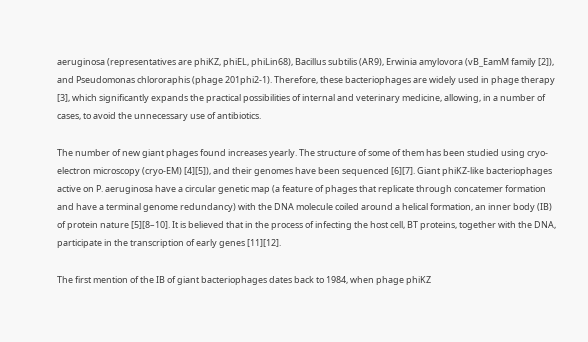aeruginosa (representatives are phiKZ, phiEL, phiLin68), Bacillus subtilis (AR9), Erwinia amylovora (vB_EamM family [2]), and Pseudomonas chlororaphis (phage 201phi2-1). Therefore, these bacteriophages are widely used in phage therapy [3], which significantly expands the practical possibilities of internal and veterinary medicine, allowing, in a number of cases, to avoid the unnecessary use of antibiotics.

The number of new giant phages found increases yearly. The structure of some of them has been studied using cryo-electron microscopy (cryo-EM) [4][5]), and their genomes have been sequenced [6][7]. Giant phiKZ-like bacteriophages active on P. aeruginosa have a circular genetic map (a feature of phages that replicate through concatemer formation and have a terminal genome redundancy) with the DNA molecule coiled around a helical formation, an inner body (IB) of protein nature [5][8–10]. It is believed that in the process of infecting the host cell, BT proteins, together with the DNA, participate in the transcription of early genes [11][12].

The first mention of the IB of giant bacteriophages dates back to 1984, when phage phiKZ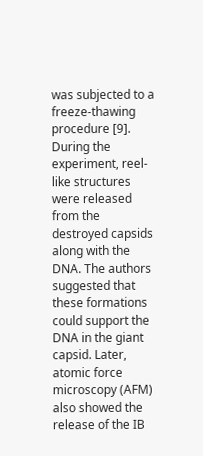was subjected to a freeze-thawing procedure [9]. During the experiment, reel-like structures were released from the destroyed capsids along with the DNA. The authors suggested that these formations could support the DNA in the giant capsid. Later, atomic force microscopy (AFM) also showed the release of the IB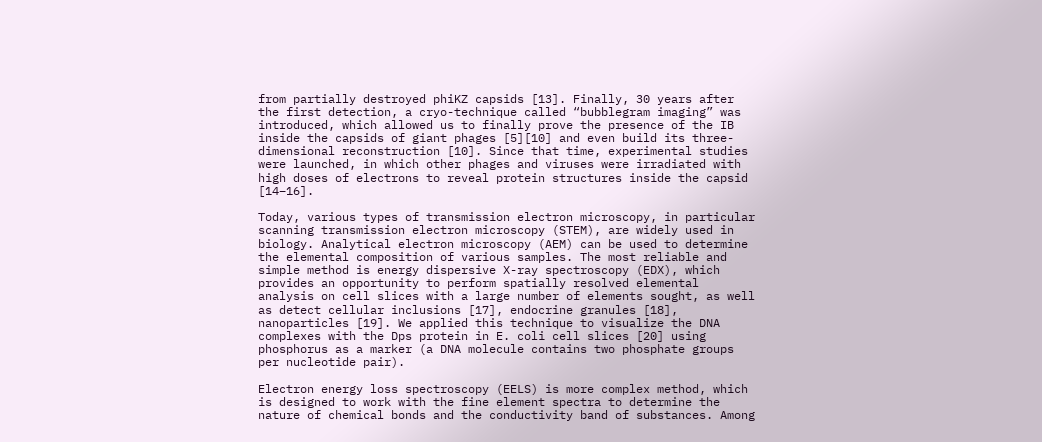from partially destroyed phiKZ capsids [13]. Finally, 30 years after the first detection, a cryo-technique called “bubblegram imaging” was introduced, which allowed us to finally prove the presence of the IB inside the capsids of giant phages [5][10] and even build its three-dimensional reconstruction [10]. Since that time, experimental studies were launched, in which other phages and viruses were irradiated with high doses of electrons to reveal protein structures inside the capsid [14–16].

Today, various types of transmission electron microscopy, in particular scanning transmission electron microscopy (STEM), are widely used in biology. Analytical electron microscopy (AEM) can be used to determine the elemental composition of various samples. The most reliable and simple method is energy dispersive X-ray spectroscopy (EDX), which provides an opportunity to perform spatially resolved elemental analysis on cell slices with a large number of elements sought, as well as detect cellular inclusions [17], endocrine granules [18], nanoparticles [19]. We applied this technique to visualize the DNA complexes with the Dps protein in E. coli cell slices [20] using phosphorus as a marker (a DNA molecule contains two phosphate groups per nucleotide pair).

Electron energy loss spectroscopy (EELS) is more complex method, which is designed to work with the fine element spectra to determine the nature of chemical bonds and the conductivity band of substances. Among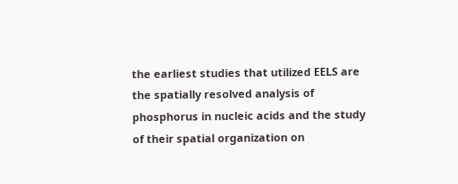the earliest studies that utilized EELS are the spatially resolved analysis of phosphorus in nucleic acids and the study of their spatial organization on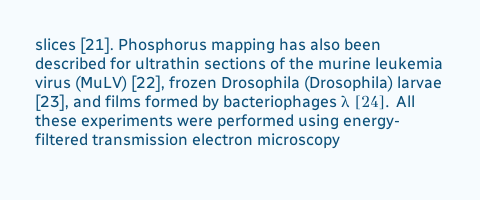slices [21]. Phosphorus mapping has also been described for ultrathin sections of the murine leukemia virus (MuLV) [22], frozen Drosophila (Drosophila) larvae [23], and films formed by bacteriophages λ [24]. All these experiments were performed using energy-filtered transmission electron microscopy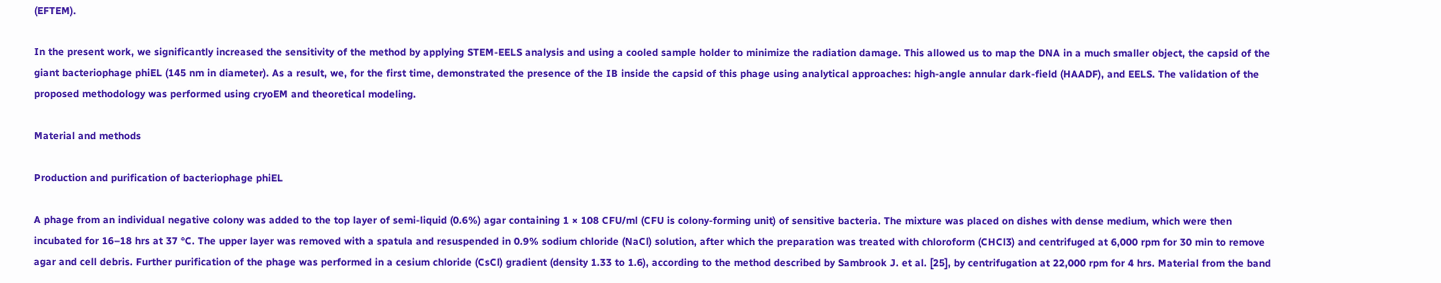(EFTEM).

In the present work, we significantly increased the sensitivity of the method by applying STEM-EELS analysis and using a cooled sample holder to minimize the radiation damage. This allowed us to map the DNA in a much smaller object, the capsid of the giant bacteriophage phiEL (145 nm in diameter). As a result, we, for the first time, demonstrated the presence of the IB inside the capsid of this phage using analytical approaches: high-angle annular dark-field (HAADF), and EELS. The validation of the proposed methodology was performed using cryoEM and theoretical modeling.

Material and methods

Production and purification of bacteriophage phiEL

A phage from an individual negative colony was added to the top layer of semi-liquid (0.6%) agar containing 1 × 108 CFU/ml (CFU is colony-forming unit) of sensitive bacteria. The mixture was placed on dishes with dense medium, which were then incubated for 16–18 hrs at 37 °C. The upper layer was removed with a spatula and resuspended in 0.9% sodium chloride (NaCl) solution, after which the preparation was treated with chloroform (CHCl3) and centrifuged at 6,000 rpm for 30 min to remove agar and cell debris. Further purification of the phage was performed in a cesium chloride (CsCl) gradient (density 1.33 to 1.6), according to the method described by Sambrook J. et al. [25], by centrifugation at 22,000 rpm for 4 hrs. Material from the band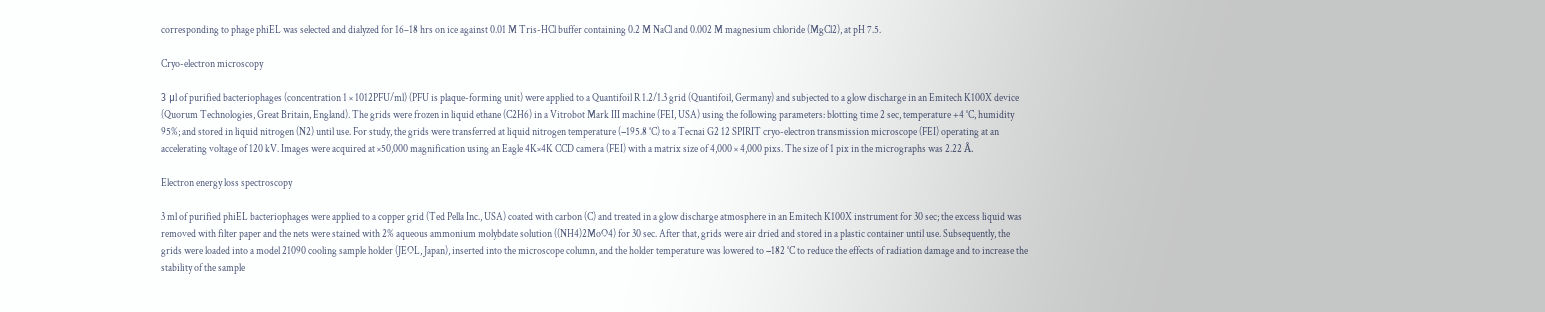corresponding to phage phiEL was selected and dialyzed for 16–18 hrs on ice against 0.01 M Tris-HCl buffer containing 0.2 M NaCl and 0.002 M magnesium chloride (MgCl2), at pH 7.5.

Cryo-electron microscopy

3 μl of purified bacteriophages (concentration 1 × 1012PFU/ml) (PFU is plaque-forming unit) were applied to a Quantifoil R 1.2/1.3 grid (Quantifoil, Germany) and subjected to a glow discharge in an Emitech K100X device (Quorum Technologies, Great Britain, England). The grids were frozen in liquid ethane (C2H6) in a Vitrobot Mark III machine (FEI, USA) using the following parameters: blotting time 2 sec, temperature +4 °C, humidity 95%; and stored in liquid nitrogen (N2) until use. For study, the grids were transferred at liquid nitrogen temperature (−195.8 °C) to a Tecnai G2 12 SPIRIT cryo-electron transmission microscope (FEI) operating at an accelerating voltage of 120 kV. Images were acquired at ×50,000 magnification using an Eagle 4K×4K CCD camera (FEI) with a matrix size of 4,000 × 4,000 pixs. The size of 1 pix in the micrographs was 2.22 Å.

Electron energy loss spectroscopy

3 ml of purified phiEL bacteriophages were applied to a copper grid (Ted Pella Inc., USA) coated with carbon (C) and treated in a glow discharge atmosphere in an Emitech K100X instrument for 30 sec; the excess liquid was removed with filter paper and the nets were stained with 2% aqueous ammonium molybdate solution ((NH4)2MoO4) for 30 sec. After that, grids were air dried and stored in a plastic container until use. Subsequently, the grids were loaded into a model 21090 cooling sample holder (JEOL, Japan), inserted into the microscope column, and the holder temperature was lowered to −182 °C to reduce the effects of radiation damage and to increase the stability of the sample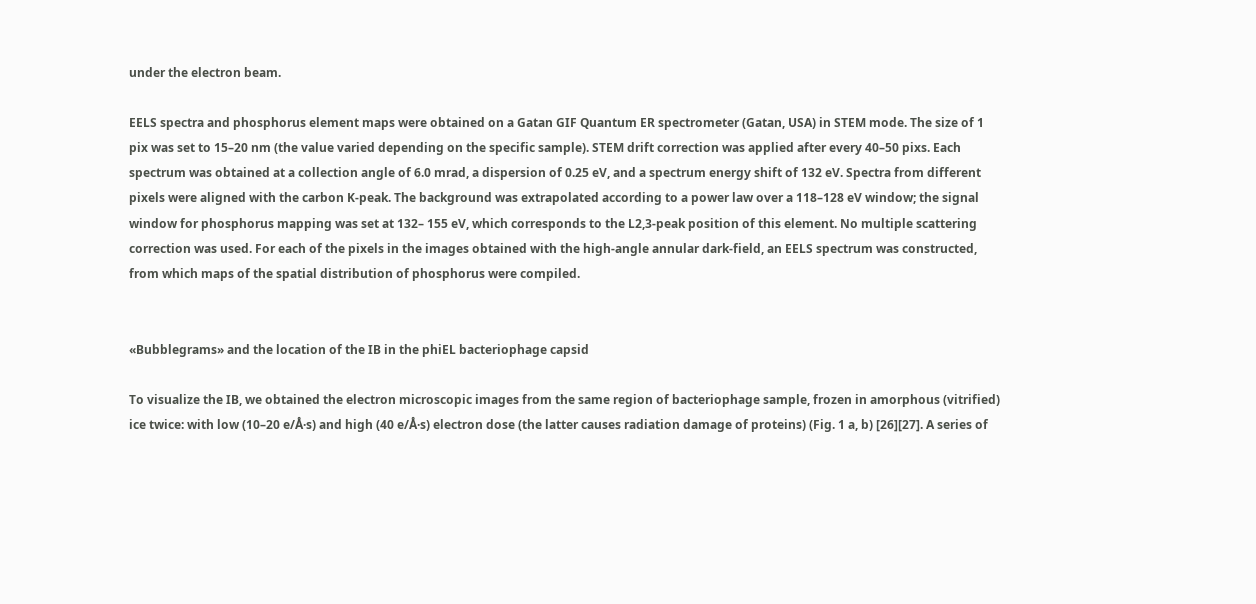under the electron beam.

EELS spectra and phosphorus element maps were obtained on a Gatan GIF Quantum ER spectrometer (Gatan, USA) in STEM mode. The size of 1 pix was set to 15–20 nm (the value varied depending on the specific sample). STEM drift correction was applied after every 40–50 pixs. Each spectrum was obtained at a collection angle of 6.0 mrad, a dispersion of 0.25 eV, and a spectrum energy shift of 132 eV. Spectra from different pixels were aligned with the carbon K-peak. The background was extrapolated according to a power law over a 118–128 eV window; the signal window for phosphorus mapping was set at 132– 155 eV, which corresponds to the L2,3-peak position of this element. No multiple scattering correction was used. For each of the pixels in the images obtained with the high-angle annular dark-field, an EELS spectrum was constructed, from which maps of the spatial distribution of phosphorus were compiled.


«Bubblegrams» and the location of the IB in the phiEL bacteriophage capsid

To visualize the IB, we obtained the electron microscopic images from the same region of bacteriophage sample, frozen in amorphous (vitrified) ice twice: with low (10–20 e/Å·s) and high (40 e/Å·s) electron dose (the latter causes radiation damage of proteins) (Fig. 1 a, b) [26][27]. A series of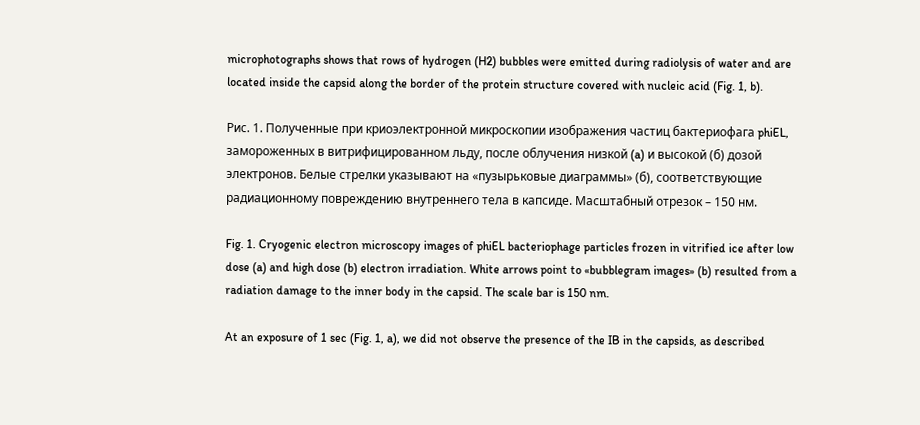microphotographs shows that rows of hydrogen (H2) bubbles were emitted during radiolysis of water and are located inside the capsid along the border of the protein structure covered with nucleic acid (Fig. 1, b).

Рис. 1. Полученные при криоэлектронной микроскопии изображения частиц бактериофага phiEL, замороженных в витрифицированном льду, после облучения низкой (a) и высокой (б) дозой электронов. Белые стрелки указывают на «пузырьковые диаграммы» (б), соответствующие радиационному повреждению внутреннего тела в капсиде. Масштабный отрезок – 150 нм.

Fig. 1. Cryogenic electron microscopy images of phiEL bacteriophage particles frozen in vitrified ice after low dose (a) and high dose (b) electron irradiation. White arrows point to «bubblegram images» (b) resulted from a radiation damage to the inner body in the capsid. The scale bar is 150 nm.

At an exposure of 1 sec (Fig. 1, a), we did not observe the presence of the IB in the capsids, as described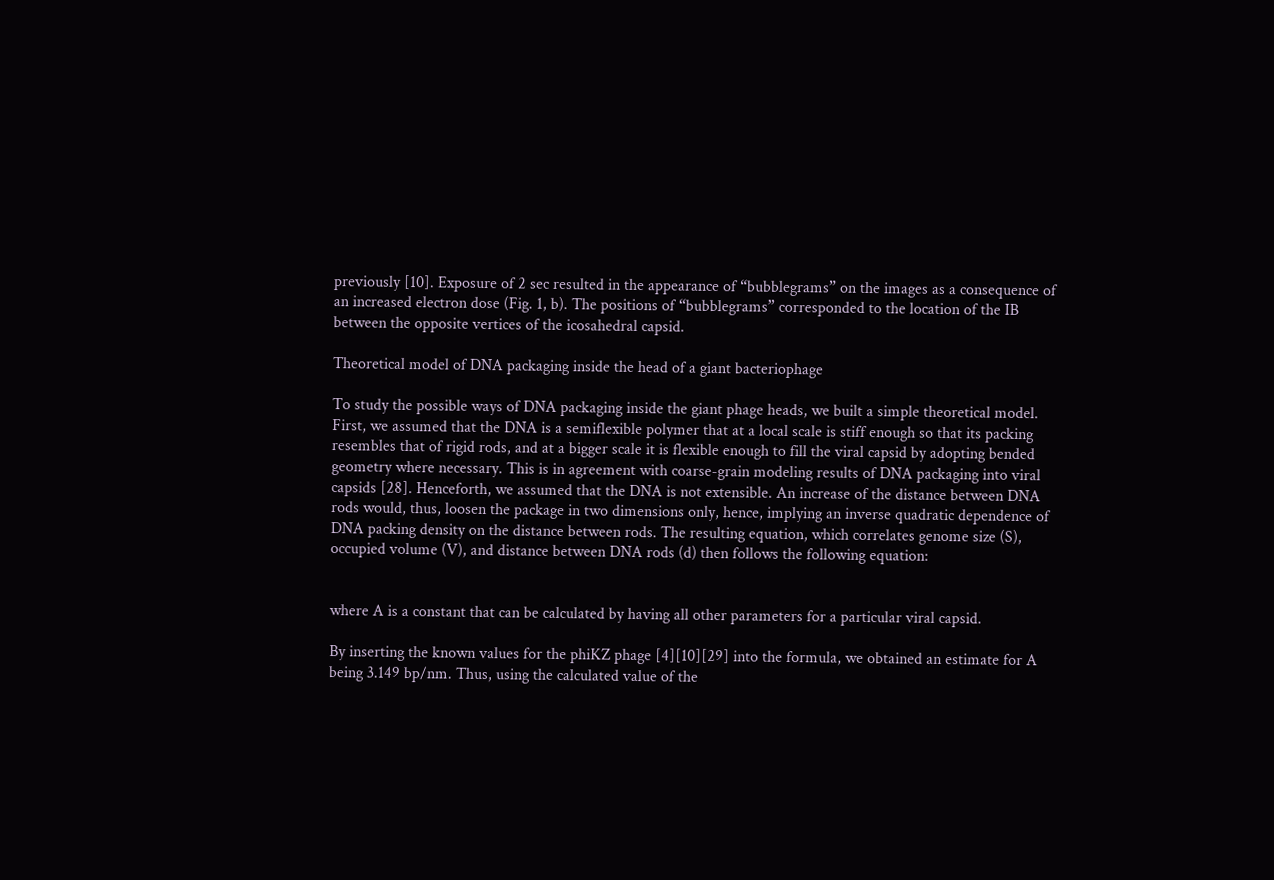previously [10]. Exposure of 2 sec resulted in the appearance of “bubblegrams” on the images as a consequence of an increased electron dose (Fig. 1, b). The positions of “bubblegrams” corresponded to the location of the IB between the opposite vertices of the icosahedral capsid.

Theoretical model of DNA packaging inside the head of a giant bacteriophage

To study the possible ways of DNA packaging inside the giant phage heads, we built a simple theoretical model. First, we assumed that the DNA is a semiflexible polymer that at a local scale is stiff enough so that its packing resembles that of rigid rods, and at a bigger scale it is flexible enough to fill the viral capsid by adopting bended geometry where necessary. This is in agreement with coarse-grain modeling results of DNA packaging into viral capsids [28]. Henceforth, we assumed that the DNA is not extensible. An increase of the distance between DNA rods would, thus, loosen the package in two dimensions only, hence, implying an inverse quadratic dependence of DNA packing density on the distance between rods. The resulting equation, which correlates genome size (S), occupied volume (V), and distance between DNA rods (d) then follows the following equation:


where A is a constant that can be calculated by having all other parameters for a particular viral capsid.

By inserting the known values for the phiKZ phage [4][10][29] into the formula, we obtained an estimate for A being 3.149 bp/nm. Thus, using the calculated value of the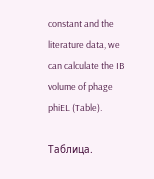constant and the literature data, we can calculate the IB volume of phage phiEL (Table).

Таблица.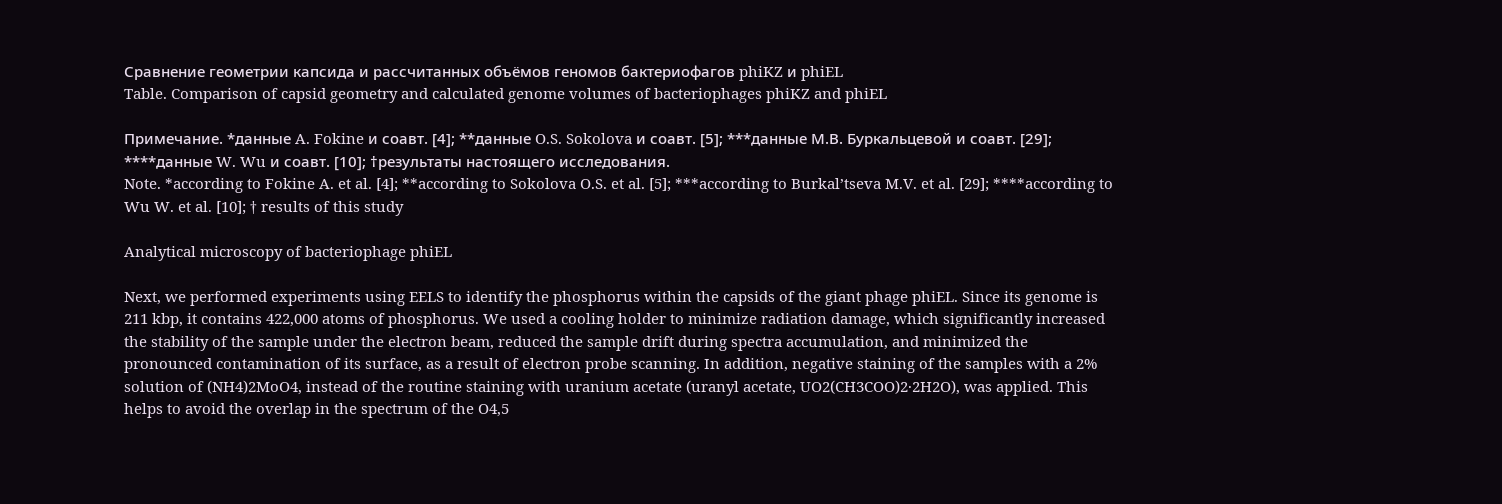Сравнение геометрии капсида и рассчитанных объёмов геномов бактериофагов phiKZ и phiEL
Table. Comparison of capsid geometry and calculated genome volumes of bacteriophages phiKZ and phiEL

Примечание. *данные A. Fokine и соавт. [4]; **данные O.S. Sokolova и соавт. [5]; ***данные М.В. Буркальцевой и соавт. [29]; ****данные W. Wu и соавт. [10]; †результаты настоящего исследования.
Note. *according to Fokine A. et al. [4]; **according to Sokolova O.S. et al. [5]; ***according to Burkal’tseva M.V. et al. [29]; ****according to Wu W. et al. [10]; † results of this study

Analytical microscopy of bacteriophage phiEL

Next, we performed experiments using EELS to identify the phosphorus within the capsids of the giant phage phiEL. Since its genome is 211 kbp, it contains 422,000 atoms of phosphorus. We used a cooling holder to minimize radiation damage, which significantly increased the stability of the sample under the electron beam, reduced the sample drift during spectra accumulation, and minimized the pronounced contamination of its surface, as a result of electron probe scanning. In addition, negative staining of the samples with a 2% solution of (NH4)2MoO4, instead of the routine staining with uranium acetate (uranyl acetate, UO2(CH3COO)2·2H2O), was applied. This helps to avoid the overlap in the spectrum of the O4,5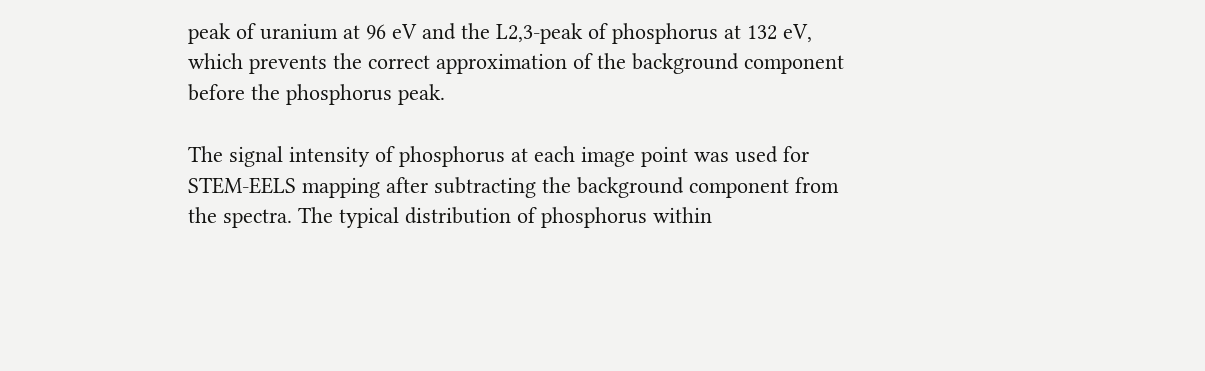peak of uranium at 96 eV and the L2,3-peak of phosphorus at 132 eV, which prevents the correct approximation of the background component before the phosphorus peak.

The signal intensity of phosphorus at each image point was used for STEM-EELS mapping after subtracting the background component from the spectra. The typical distribution of phosphorus within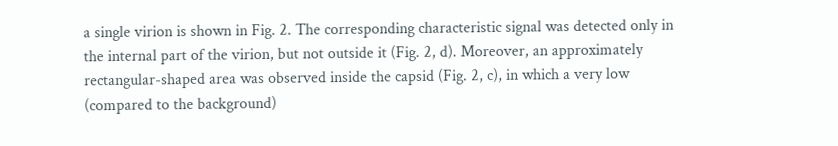a single virion is shown in Fig. 2. The corresponding characteristic signal was detected only in the internal part of the virion, but not outside it (Fig. 2, d). Moreover, an approximately rectangular-shaped area was observed inside the capsid (Fig. 2, c), in which a very low (compared to the background)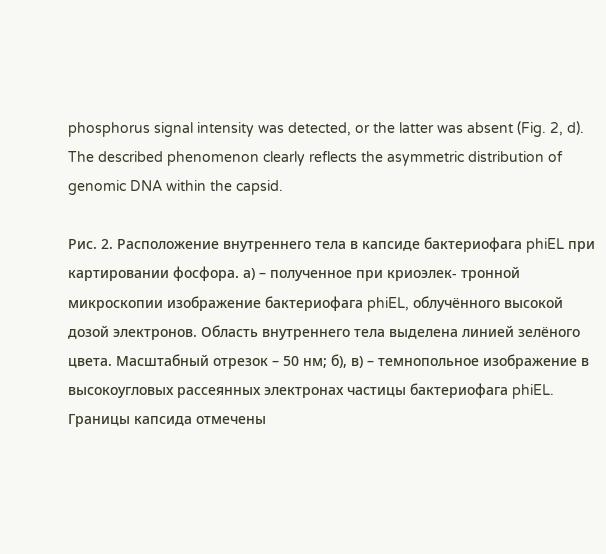phosphorus signal intensity was detected, or the latter was absent (Fig. 2, d). The described phenomenon clearly reflects the asymmetric distribution of genomic DNA within the capsid.

Рис. 2. Расположение внутреннего тела в капсиде бактериофага phiEL при картировании фосфора. а) – полученное при криоэлек- тронной микроскопии изображение бактериофага phiEL, облучённого высокой дозой электронов. Область внутреннего тела выделена линией зелёного цвета. Масштабный отрезок – 50 нм; б), в) – темнопольное изображение в высокоугловых рассеянных электронах частицы бактериофага phiEL. Границы капсида отмечены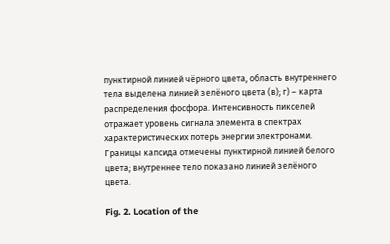пунктирной линией чёрного цвета, область внутреннего тела выделена линией зелёного цвета (в); г) – карта распределения фосфора. Интенсивность пикселей отражает уровень сигнала элемента в спектрах характеристических потерь энергии электронами. Границы капсида отмечены пунктирной линией белого цвета; внутреннее тело показано линией зелёного цвета.

Fig. 2. Location of the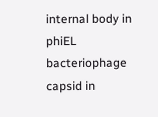internal body in phiEL bacteriophage capsid in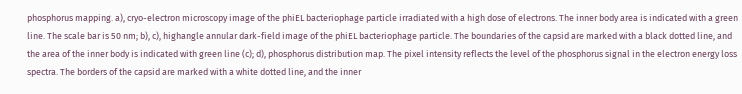phosphorus mapping. a), cryo-electron microscopy image of the phiEL bacteriophage particle irradiated with a high dose of electrons. The inner body area is indicated with a green line. The scale bar is 50 nm; b), c), highangle annular dark-field image of the phiEL bacteriophage particle. The boundaries of the capsid are marked with a black dotted line, and the area of the inner body is indicated with green line (c); d), phosphorus distribution map. The pixel intensity reflects the level of the phosphorus signal in the electron energy loss spectra. The borders of the capsid are marked with a white dotted line, and the inner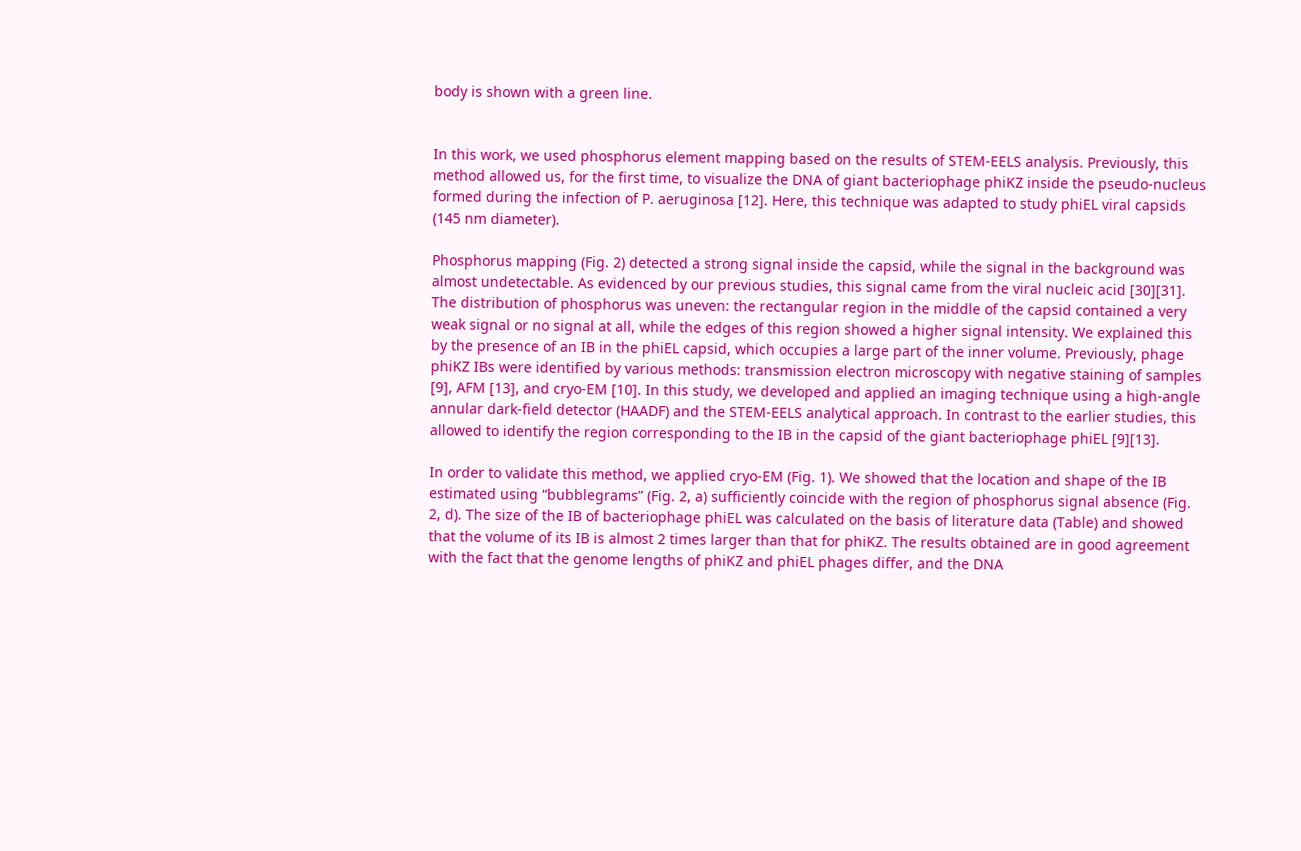body is shown with a green line.


In this work, we used phosphorus element mapping based on the results of STEM-EELS analysis. Previously, this method allowed us, for the first time, to visualize the DNA of giant bacteriophage phiKZ inside the pseudo-nucleus formed during the infection of P. aeruginosa [12]. Here, this technique was adapted to study phiEL viral capsids (145 nm diameter).

Phosphorus mapping (Fig. 2) detected a strong signal inside the capsid, while the signal in the background was almost undetectable. As evidenced by our previous studies, this signal came from the viral nucleic acid [30][31]. The distribution of phosphorus was uneven: the rectangular region in the middle of the capsid contained a very weak signal or no signal at all, while the edges of this region showed a higher signal intensity. We explained this by the presence of an IB in the phiEL capsid, which occupies a large part of the inner volume. Previously, phage phiKZ IBs were identified by various methods: transmission electron microscopy with negative staining of samples [9], AFM [13], and cryo-EM [10]. In this study, we developed and applied an imaging technique using a high-angle annular dark-field detector (HAADF) and the STEM-EELS analytical approach. In contrast to the earlier studies, this allowed to identify the region corresponding to the IB in the capsid of the giant bacteriophage phiEL [9][13].

In order to validate this method, we applied cryo-EM (Fig. 1). We showed that the location and shape of the IB estimated using “bubblegrams” (Fig. 2, a) sufficiently coincide with the region of phosphorus signal absence (Fig. 2, d). The size of the IB of bacteriophage phiEL was calculated on the basis of literature data (Table) and showed that the volume of its IB is almost 2 times larger than that for phiKZ. The results obtained are in good agreement with the fact that the genome lengths of phiKZ and phiEL phages differ, and the DNA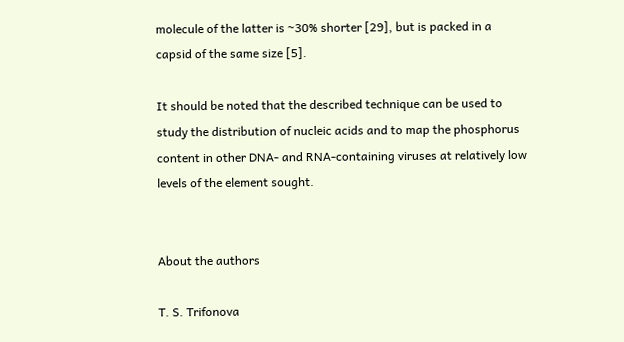molecule of the latter is ~30% shorter [29], but is packed in a capsid of the same size [5].

It should be noted that the described technique can be used to study the distribution of nucleic acids and to map the phosphorus content in other DNA- and RNA-containing viruses at relatively low levels of the element sought.


About the authors

T. S. Trifonova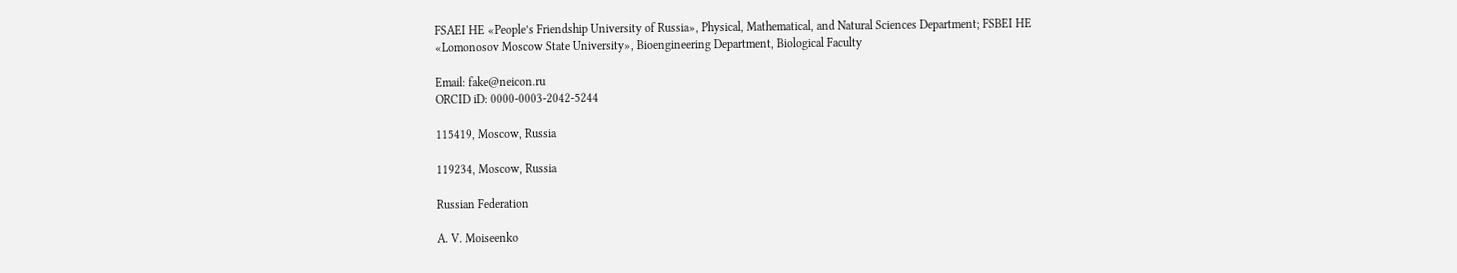FSAEI HE «People’s Friendship University of Russia», Physical, Mathematical, and Natural Sciences Department; FSBEI HE «Lomonosov Moscow State University», Bioengineering Department, Biological Faculty

Email: fake@neicon.ru
ORCID iD: 0000-0003-2042-5244

115419, Moscow, Russia

119234, Moscow, Russia

Russian Federation

A. V. Moiseenko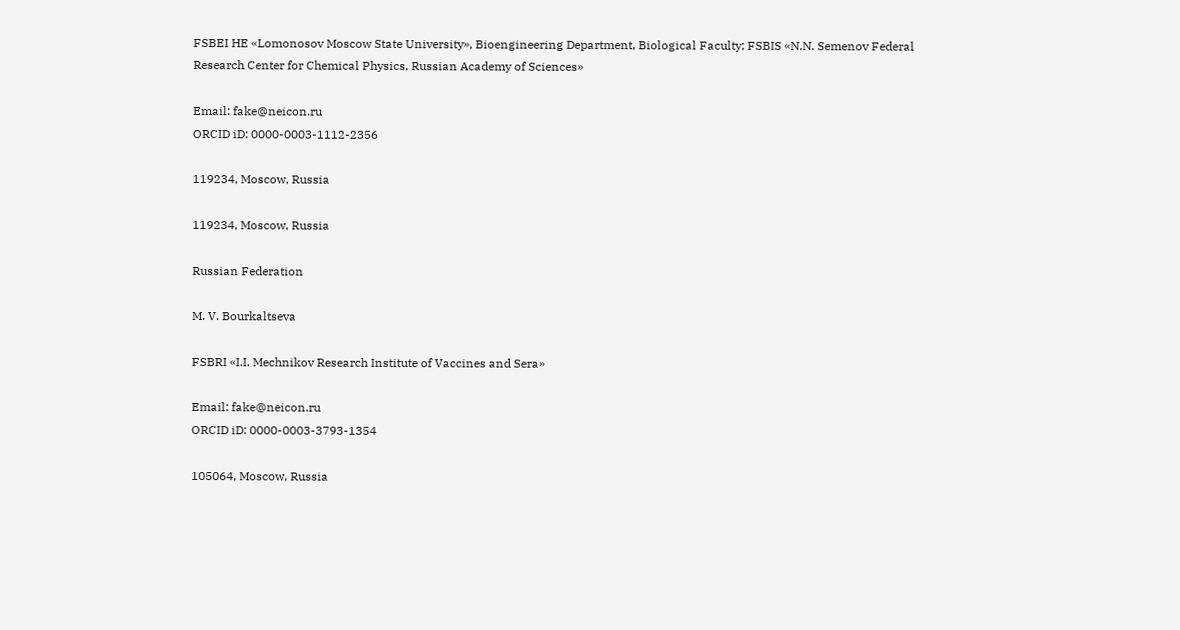FSBEI HE «Lomonosov Moscow State University», Bioengineering Department, Biological Faculty; FSBIS «N.N. Semenov Federal Research Center for Chemical Physics, Russian Academy of Sciences»

Email: fake@neicon.ru
ORCID iD: 0000-0003-1112-2356

119234, Moscow, Russia

119234, Moscow, Russia

Russian Federation

M. V. Bourkaltseva

FSBRI «I.I. Mechnikov Research Institute of Vaccines and Sera»

Email: fake@neicon.ru
ORCID iD: 0000-0003-3793-1354

105064, Moscow, Russia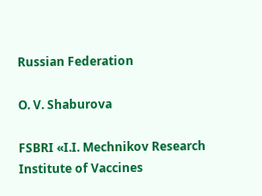Russian Federation

O. V. Shaburova

FSBRI «I.I. Mechnikov Research Institute of Vaccines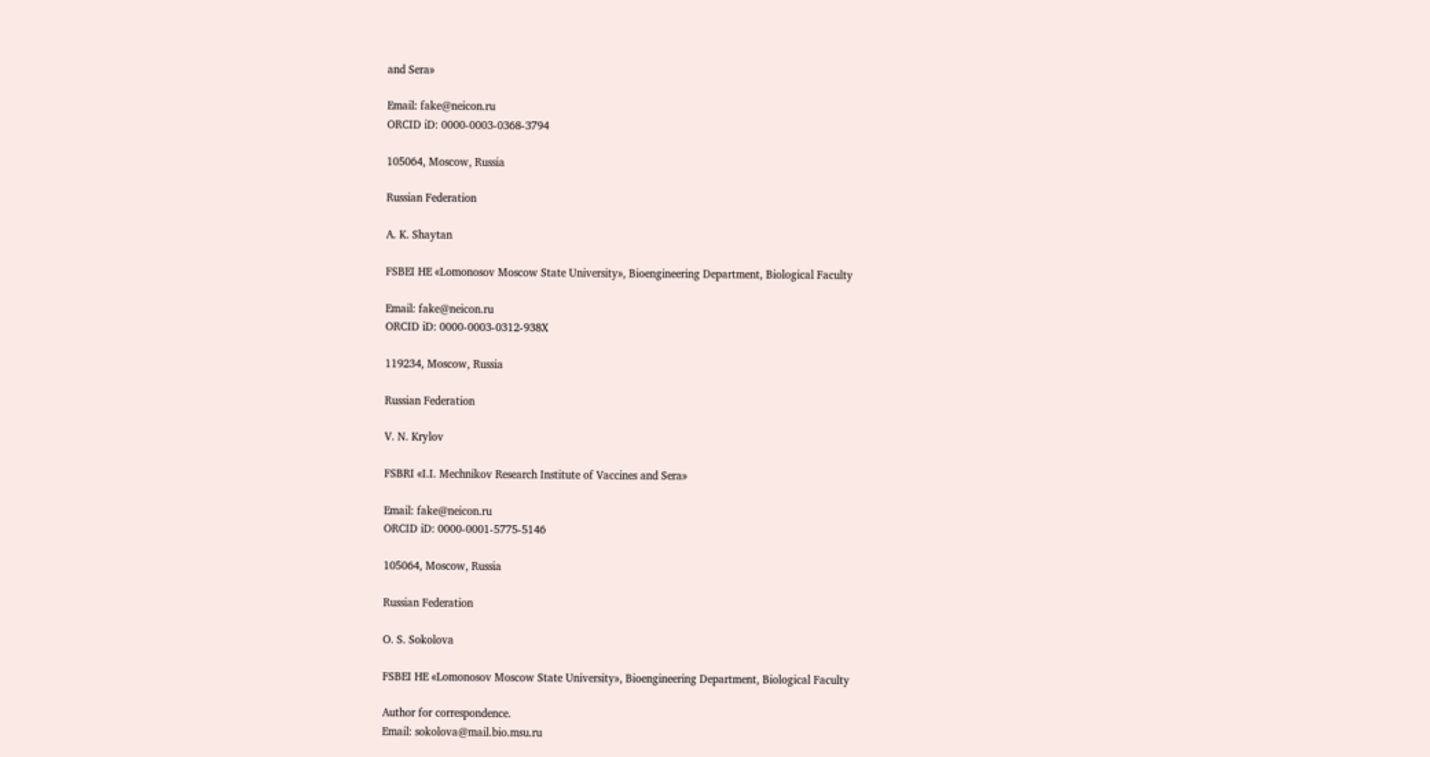and Sera»

Email: fake@neicon.ru
ORCID iD: 0000-0003-0368-3794

105064, Moscow, Russia

Russian Federation

A. K. Shaytan

FSBEI HE «Lomonosov Moscow State University», Bioengineering Department, Biological Faculty

Email: fake@neicon.ru
ORCID iD: 0000-0003-0312-938X

119234, Moscow, Russia

Russian Federation

V. N. Krylov

FSBRI «I.I. Mechnikov Research Institute of Vaccines and Sera»

Email: fake@neicon.ru
ORCID iD: 0000-0001-5775-5146

105064, Moscow, Russia

Russian Federation

O. S. Sokolova

FSBEI HE «Lomonosov Moscow State University», Bioengineering Department, Biological Faculty

Author for correspondence.
Email: sokolova@mail.bio.msu.ru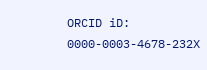ORCID iD: 0000-0003-4678-232X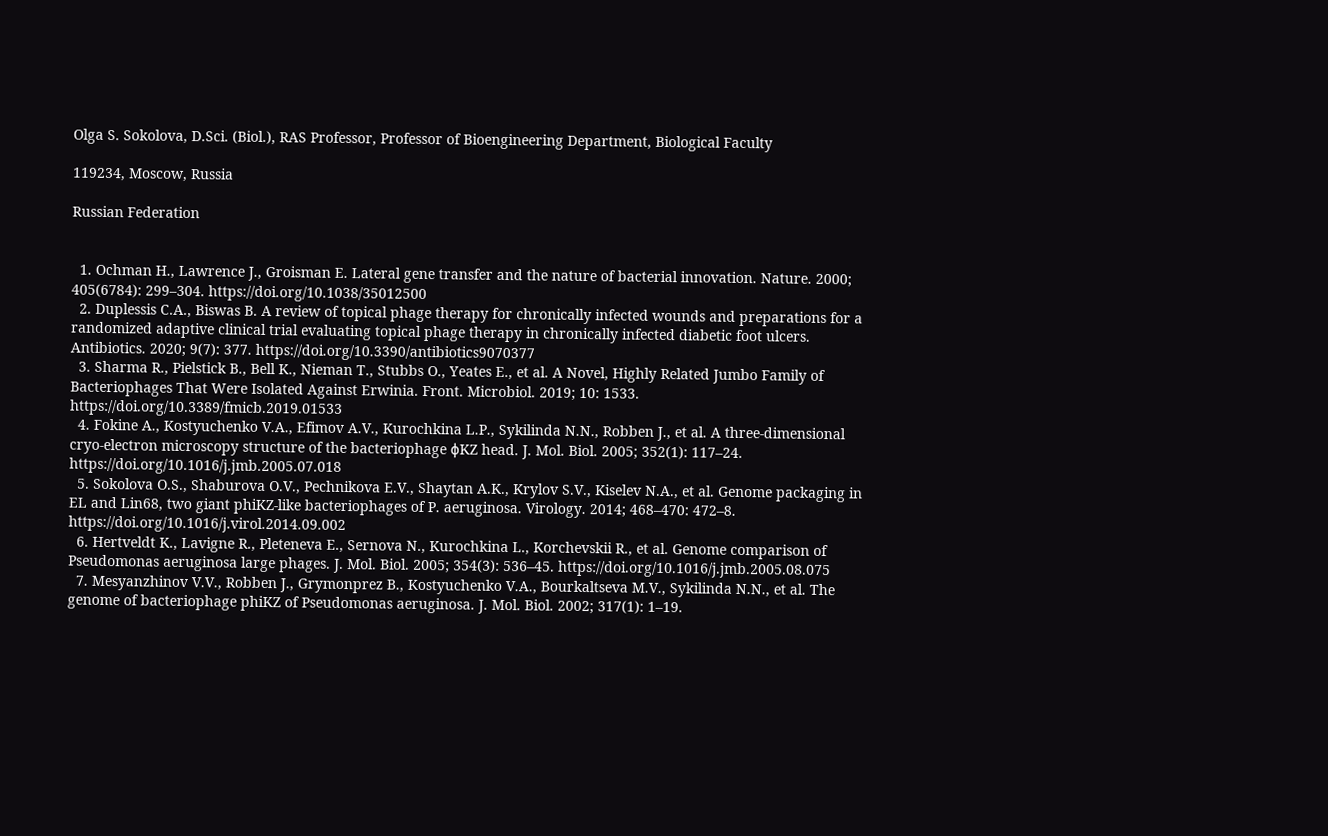Olga S. Sokolova, D.Sci. (Biol.), RAS Professor, Professor of Bioengineering Department, Biological Faculty

119234, Moscow, Russia

Russian Federation


  1. Ochman H., Lawrence J., Groisman E. Lateral gene transfer and the nature of bacterial innovation. Nature. 2000; 405(6784): 299–304. https://doi.org/10.1038/35012500
  2. Duplessis C.A., Biswas B. A review of topical phage therapy for chronically infected wounds and preparations for a randomized adaptive clinical trial evaluating topical phage therapy in chronically infected diabetic foot ulcers. Antibiotics. 2020; 9(7): 377. https://doi.org/10.3390/antibiotics9070377
  3. Sharma R., Pielstick B., Bell K., Nieman T., Stubbs O., Yeates E., et al. A Novel, Highly Related Jumbo Family of Bacteriophages That Were Isolated Against Erwinia. Front. Microbiol. 2019; 10: 1533. https://doi.org/10.3389/fmicb.2019.01533
  4. Fokine A., Kostyuchenko V.A., Efimov A.V., Kurochkina L.P., Sykilinda N.N., Robben J., et al. A three-dimensional cryo-electron microscopy structure of the bacteriophage ϕKZ head. J. Mol. Biol. 2005; 352(1): 117–24. https://doi.org/10.1016/j.jmb.2005.07.018
  5. Sokolova O.S., Shaburova O.V., Pechnikova E.V., Shaytan A.K., Krylov S.V., Kiselev N.A., et al. Genome packaging in EL and Lin68, two giant phiKZ-like bacteriophages of P. aeruginosa. Virology. 2014; 468–470: 472–8. https://doi.org/10.1016/j.virol.2014.09.002
  6. Hertveldt K., Lavigne R., Pleteneva E., Sernova N., Kurochkina L., Korchevskii R., et al. Genome comparison of Pseudomonas aeruginosa large phages. J. Mol. Biol. 2005; 354(3): 536–45. https://doi.org/10.1016/j.jmb.2005.08.075
  7. Mesyanzhinov V.V., Robben J., Grymonprez B., Kostyuchenko V.A., Bourkaltseva M.V., Sykilinda N.N., et al. The genome of bacteriophage phiKZ of Pseudomonas aeruginosa. J. Mol. Biol. 2002; 317(1): 1–19.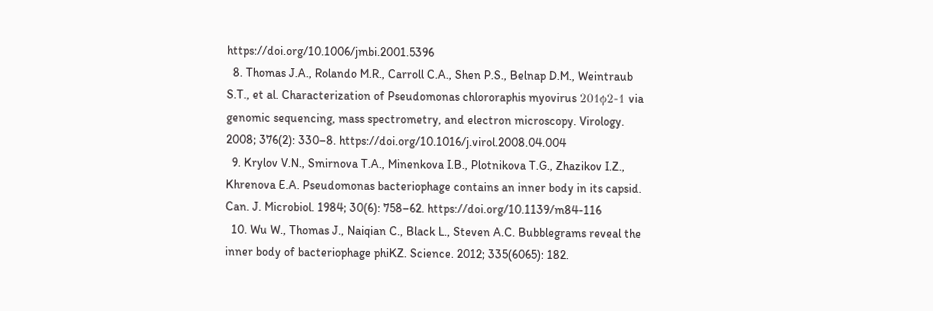https://doi.org/10.1006/jmbi.2001.5396
  8. Thomas J.A., Rolando M.R., Carroll C.A., Shen P.S., Belnap D.M., Weintraub S.T., et al. Characterization of Pseudomonas chlororaphis myovirus 201ϕ2-1 via genomic sequencing, mass spectrometry, and electron microscopy. Virology. 2008; 376(2): 330–8. https://doi.org/10.1016/j.virol.2008.04.004
  9. Krylov V.N., Smirnova T.A., Minenkova I.B., Plotnikova T.G., Zhazikov I.Z., Khrenova E.A. Pseudomonas bacteriophage contains an inner body in its capsid. Can. J. Microbiol. 1984; 30(6): 758–62. https://doi.org/10.1139/m84-116
  10. Wu W., Thomas J., Naiqian C., Black L., Steven A.C. Bubblegrams reveal the inner body of bacteriophage phiKZ. Science. 2012; 335(6065): 182.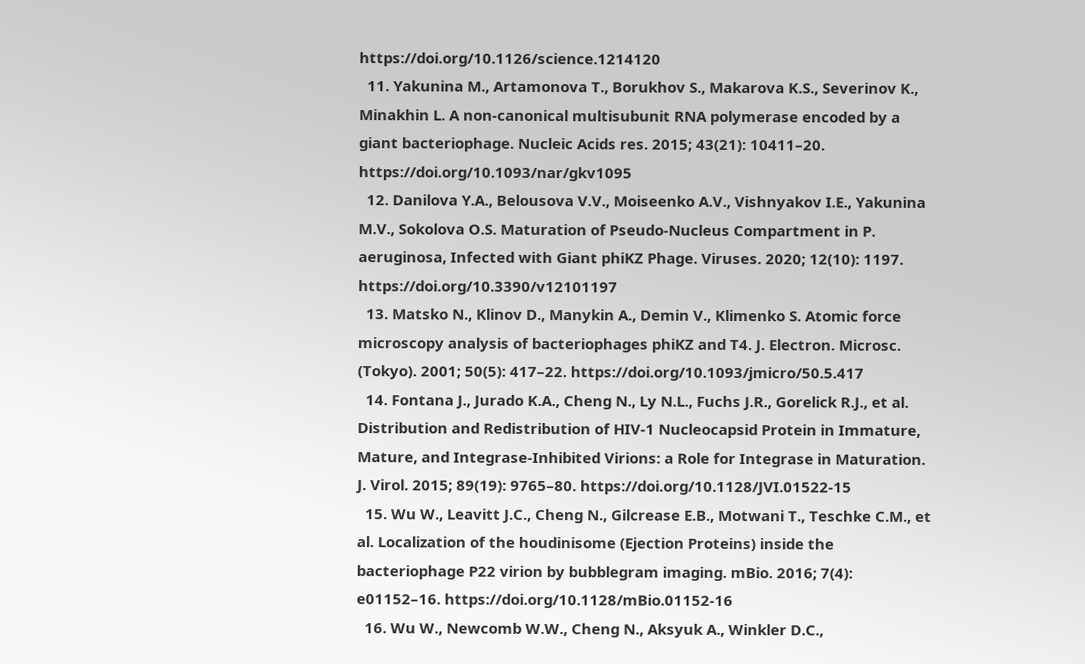https://doi.org/10.1126/science.1214120
  11. Yakunina M., Artamonova T., Borukhov S., Makarova K.S., Severinov K., Minakhin L. A non-canonical multisubunit RNA polymerase encoded by a giant bacteriophage. Nucleic Acids res. 2015; 43(21): 10411–20. https://doi.org/10.1093/nar/gkv1095
  12. Danilova Y.A., Belousova V.V., Moiseenko A.V., Vishnyakov I.E., Yakunina M.V., Sokolova O.S. Maturation of Pseudo-Nucleus Compartment in P. aeruginosa, Infected with Giant phiKZ Phage. Viruses. 2020; 12(10): 1197. https://doi.org/10.3390/v12101197
  13. Matsko N., Klinov D., Manykin A., Demin V., Klimenko S. Atomic force microscopy analysis of bacteriophages phiKZ and T4. J. Electron. Microsc. (Tokyo). 2001; 50(5): 417–22. https://doi.org/10.1093/jmicro/50.5.417
  14. Fontana J., Jurado K.A., Cheng N., Ly N.L., Fuchs J.R., Gorelick R.J., et al. Distribution and Redistribution of HIV-1 Nucleocapsid Protein in Immature, Mature, and Integrase-Inhibited Virions: a Role for Integrase in Maturation. J. Virol. 2015; 89(19): 9765–80. https://doi.org/10.1128/JVI.01522-15
  15. Wu W., Leavitt J.C., Cheng N., Gilcrease E.B., Motwani T., Teschke C.M., et al. Localization of the houdinisome (Ejection Proteins) inside the bacteriophage P22 virion by bubblegram imaging. mBio. 2016; 7(4): e01152–16. https://doi.org/10.1128/mBio.01152-16
  16. Wu W., Newcomb W.W., Cheng N., Aksyuk A., Winkler D.C.,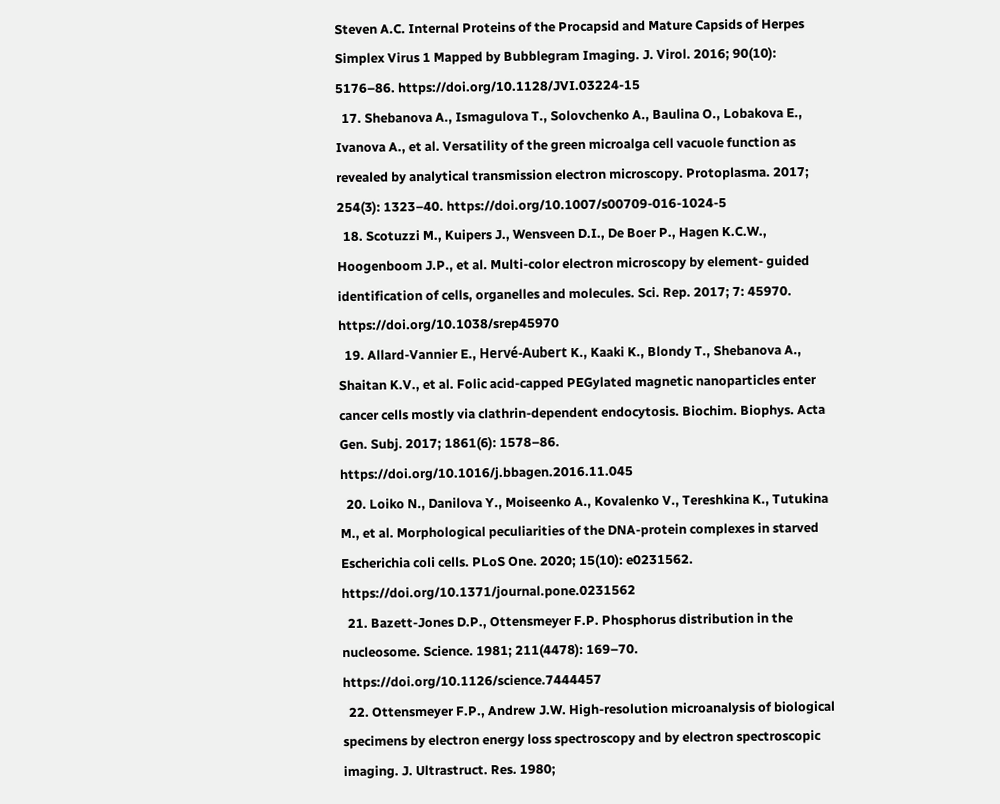Steven A.C. Internal Proteins of the Procapsid and Mature Capsids of Herpes Simplex Virus 1 Mapped by Bubblegram Imaging. J. Virol. 2016; 90(10): 5176–86. https://doi.org/10.1128/JVI.03224-15
  17. Shebanova A., Ismagulova T., Solovchenko A., Baulina O., Lobakova E., Ivanova A., et al. Versatility of the green microalga cell vacuole function as revealed by analytical transmission electron microscopy. Protoplasma. 2017; 254(3): 1323–40. https://doi.org/10.1007/s00709-016-1024-5
  18. Scotuzzi M., Kuipers J., Wensveen D.I., De Boer P., Hagen K.C.W., Hoogenboom J.P., et al. Multi-color electron microscopy by element- guided identification of cells, organelles and molecules. Sci. Rep. 2017; 7: 45970. https://doi.org/10.1038/srep45970
  19. Allard-Vannier E., Hervé-Aubert K., Kaaki K., Blondy T., Shebanova A., Shaitan K.V., et al. Folic acid-capped PEGylated magnetic nanoparticles enter cancer cells mostly via clathrin-dependent endocytosis. Biochim. Biophys. Acta Gen. Subj. 2017; 1861(6): 1578–86. https://doi.org/10.1016/j.bbagen.2016.11.045
  20. Loiko N., Danilova Y., Moiseenko A., Kovalenko V., Tereshkina K., Tutukina M., et al. Morphological peculiarities of the DNA-protein complexes in starved Escherichia coli cells. PLoS One. 2020; 15(10): e0231562. https://doi.org/10.1371/journal.pone.0231562
  21. Bazett-Jones D.P., Ottensmeyer F.P. Phosphorus distribution in the nucleosome. Science. 1981; 211(4478): 169–70. https://doi.org/10.1126/science.7444457
  22. Ottensmeyer F.P., Andrew J.W. High-resolution microanalysis of biological specimens by electron energy loss spectroscopy and by electron spectroscopic imaging. J. Ultrastruct. Res. 1980;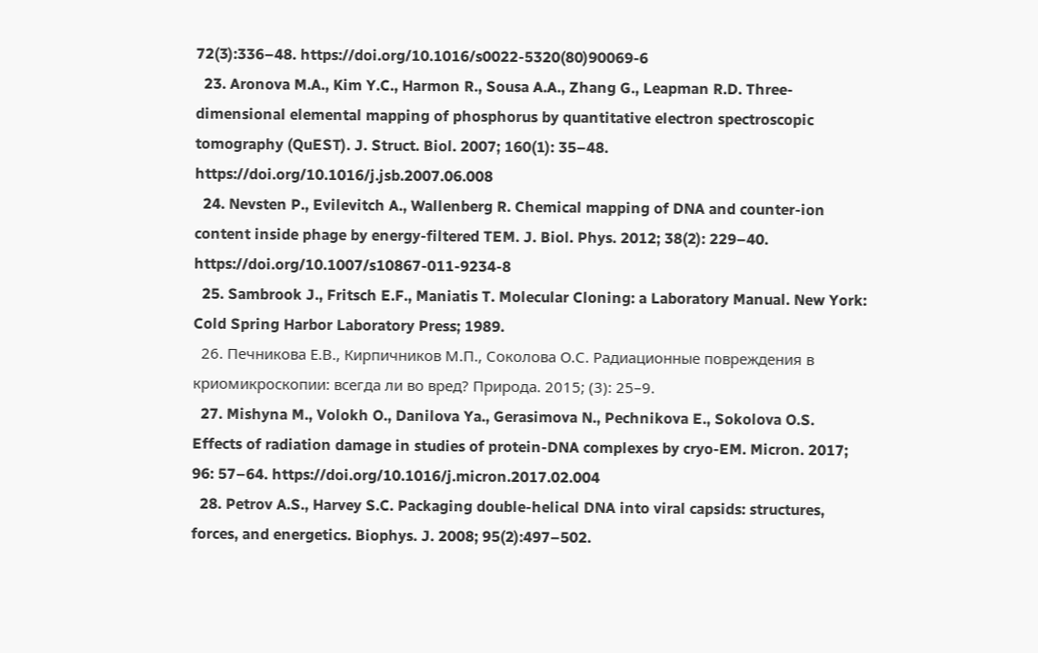72(3):336–48. https://doi.org/10.1016/s0022-5320(80)90069-6
  23. Aronova M.A., Kim Y.C., Harmon R., Sousa A.A., Zhang G., Leapman R.D. Three-dimensional elemental mapping of phosphorus by quantitative electron spectroscopic tomography (QuEST). J. Struct. Biol. 2007; 160(1): 35–48. https://doi.org/10.1016/j.jsb.2007.06.008
  24. Nevsten P., Evilevitch A., Wallenberg R. Chemical mapping of DNA and counter-ion content inside phage by energy-filtered TEM. J. Biol. Phys. 2012; 38(2): 229–40. https://doi.org/10.1007/s10867-011-9234-8
  25. Sambrook J., Fritsch E.F., Maniatis T. Molecular Cloning: a Laboratory Manual. New York: Cold Spring Harbor Laboratory Press; 1989.
  26. Печникова Е.В., Кирпичников М.П., Соколова О.С. Радиационные повреждения в криомикроскопии: всегда ли во вред? Природа. 2015; (3): 25–9.
  27. Mishyna M., Volokh O., Danilova Ya., Gerasimova N., Pechnikova E., Sokolova O.S. Effects of radiation damage in studies of protein-DNA complexes by cryo-EM. Micron. 2017; 96: 57–64. https://doi.org/10.1016/j.micron.2017.02.004
  28. Petrov A.S., Harvey S.C. Packaging double-helical DNA into viral capsids: structures, forces, and energetics. Biophys. J. 2008; 95(2):497–502.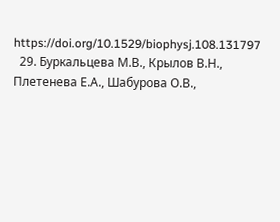https://doi.org/10.1529/biophysj.108.131797
  29. Буркальцева М.В., Крылов В.Н., Плетенева Е.А., Шабурова О.В.,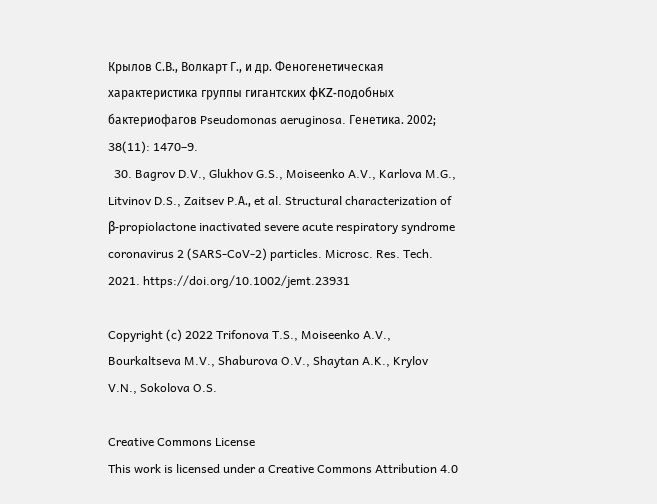Крылов С.В., Волкарт Г., и др. Феногенетическая характеристика группы гигантских φKZ-подобных бактериофагов Pseudomonas aeruginosa. Генетика. 2002; 38(11): 1470–9.
  30. Bagrov D.V., Glukhov G.S., Moiseenko A.V., Karlova M.G., Litvinov D.S., Zaitsev P.А., et al. Structural characterization of β-propiolactone inactivated severe acute respiratory syndrome coronavirus 2 (SARS-CoV-2) particles. Microsc. Res. Tech. 2021. https://doi.org/10.1002/jemt.23931

Copyright (c) 2022 Trifonova T.S., Moiseenko A.V., Bourkaltseva M.V., Shaburova O.V., Shaytan A.K., Krylov V.N., Sokolova O.S.

Creative Commons License
This work is licensed under a Creative Commons Attribution 4.0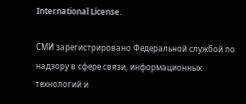International License.

СМИ зарегистрировано Федеральной службой по надзору в сфере связи, информационных технологий и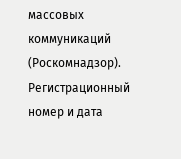массовых коммуникаций (Роскомнадзор).
Регистрационный номер и дата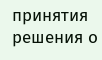принятия решения о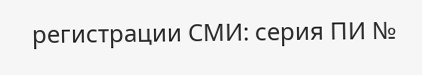регистрации СМИ: серия ПИ №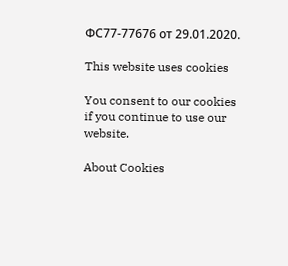ФС77-77676 от 29.01.2020.

This website uses cookies

You consent to our cookies if you continue to use our website.

About Cookies